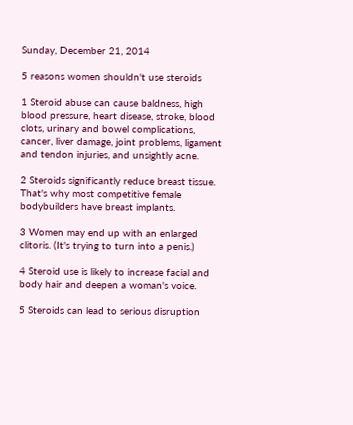Sunday, December 21, 2014

5 reasons women shouldn't use steroids

1 Steroid abuse can cause baldness, high blood pressure, heart disease, stroke, blood clots, urinary and bowel complications, cancer, liver damage, joint problems, ligament and tendon injuries, and unsightly acne.

2 Steroids significantly reduce breast tissue. That's why most competitive female bodybuilders have breast implants.

3 Women may end up with an enlarged clitoris. (It's trying to turn into a penis.)

4 Steroid use is likely to increase facial and body hair and deepen a woman's voice.

5 Steroids can lead to serious disruption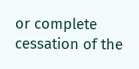or complete cessation of the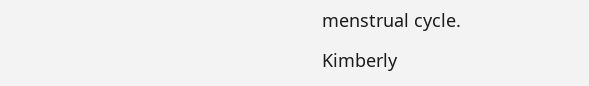menstrual cycle.

Kimberly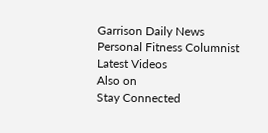Garrison Daily News Personal Fitness Columnist
Latest Videos
Also on
Stay Connected